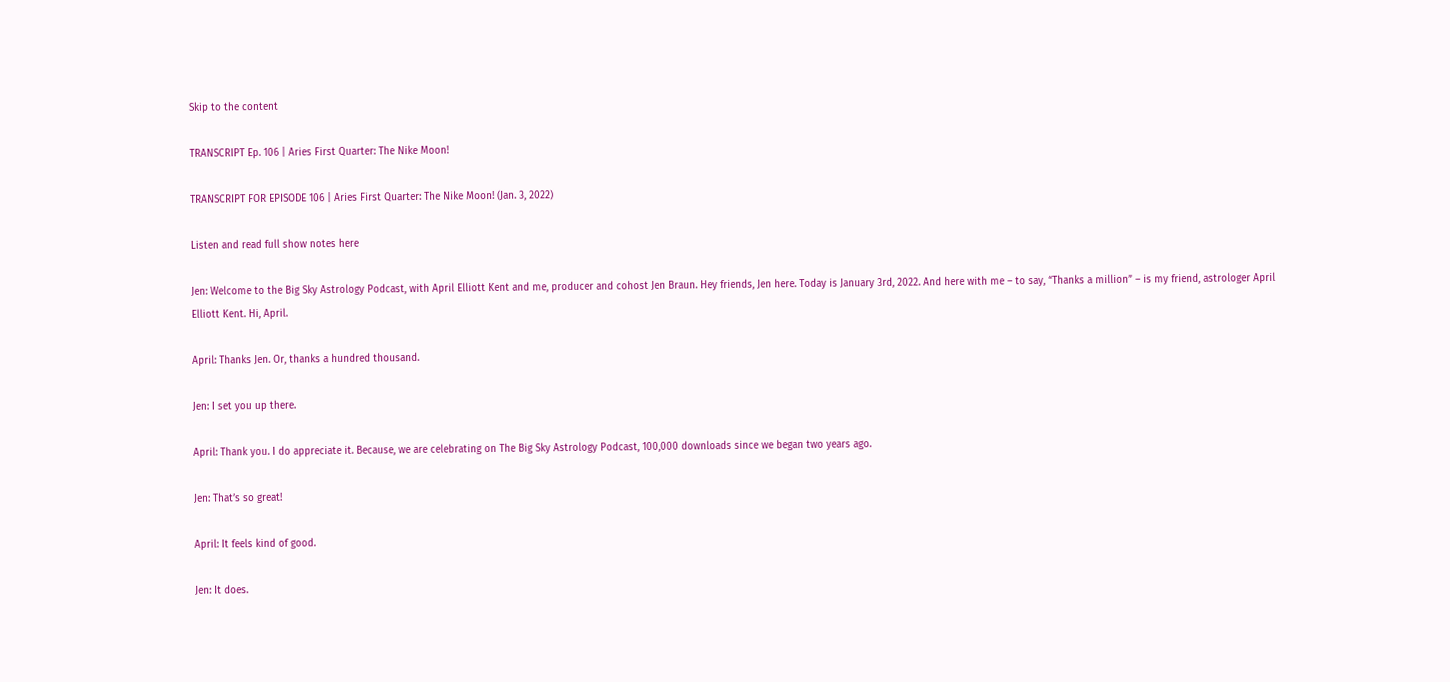Skip to the content

TRANSCRIPT Ep. 106 | Aries First Quarter: The Nike Moon!

TRANSCRIPT FOR EPISODE 106 | Aries First Quarter: The Nike Moon! (Jan. 3, 2022)

Listen and read full show notes here

Jen: Welcome to the Big Sky Astrology Podcast, with April Elliott Kent and me, producer and cohost Jen Braun. Hey friends, Jen here. Today is January 3rd, 2022. And here with me – to say, “Thanks a million” – is my friend, astrologer April Elliott Kent. Hi, April.

April: Thanks Jen. Or, thanks a hundred thousand.

Jen: I set you up there.

April: Thank you. I do appreciate it. Because, we are celebrating on The Big Sky Astrology Podcast, 100,000 downloads since we began two years ago.

Jen: That’s so great!

April: It feels kind of good.

Jen: It does.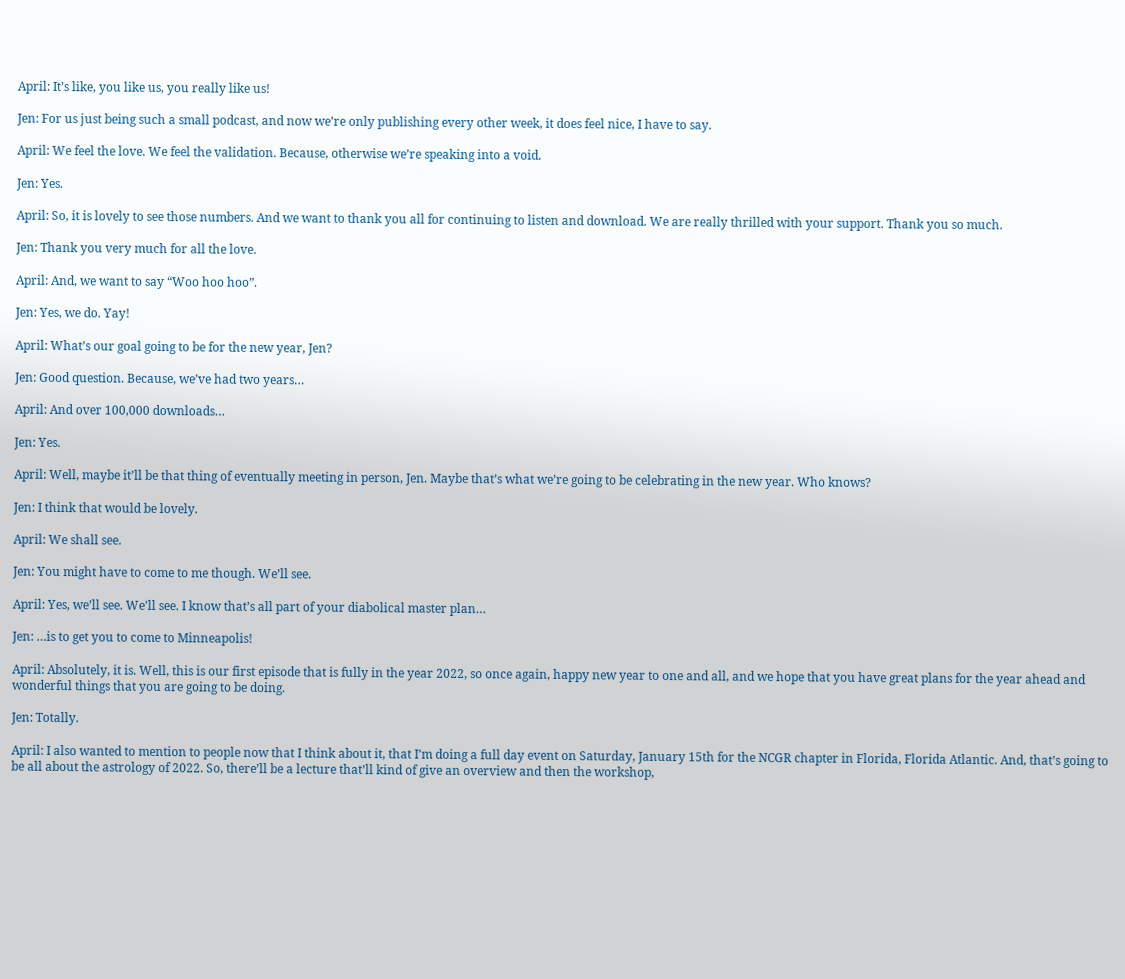April: It’s like, you like us, you really like us!

Jen: For us just being such a small podcast, and now we’re only publishing every other week, it does feel nice, I have to say.

April: We feel the love. We feel the validation. Because, otherwise we’re speaking into a void.

Jen: Yes.

April: So, it is lovely to see those numbers. And we want to thank you all for continuing to listen and download. We are really thrilled with your support. Thank you so much.

Jen: Thank you very much for all the love.

April: And, we want to say “Woo hoo hoo”.

Jen: Yes, we do. Yay!

April: What’s our goal going to be for the new year, Jen?

Jen: Good question. Because, we’ve had two years…

April: And over 100,000 downloads…

Jen: Yes.

April: Well, maybe it’ll be that thing of eventually meeting in person, Jen. Maybe that’s what we’re going to be celebrating in the new year. Who knows?

Jen: I think that would be lovely.

April: We shall see.

Jen: You might have to come to me though. We’ll see.

April: Yes, we’ll see. We’ll see. I know that’s all part of your diabolical master plan…

Jen: …is to get you to come to Minneapolis!

April: Absolutely, it is. Well, this is our first episode that is fully in the year 2022, so once again, happy new year to one and all, and we hope that you have great plans for the year ahead and wonderful things that you are going to be doing.

Jen: Totally.

April: I also wanted to mention to people now that I think about it, that I’m doing a full day event on Saturday, January 15th for the NCGR chapter in Florida, Florida Atlantic. And, that’s going to be all about the astrology of 2022. So, there’ll be a lecture that’ll kind of give an overview and then the workshop,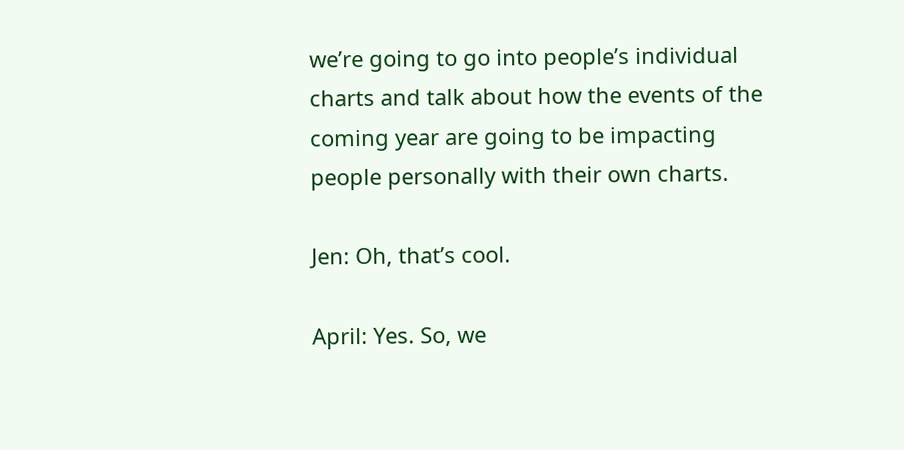we’re going to go into people’s individual charts and talk about how the events of the coming year are going to be impacting people personally with their own charts.

Jen: Oh, that’s cool.

April: Yes. So, we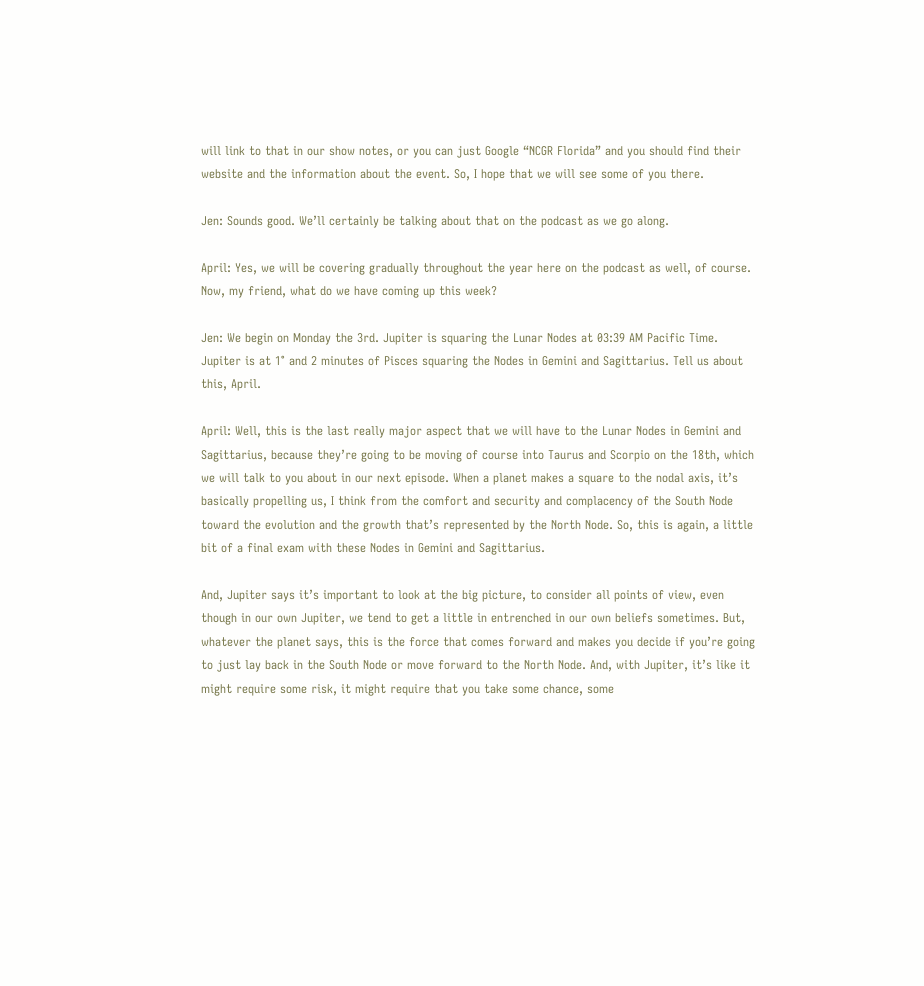will link to that in our show notes, or you can just Google “NCGR Florida” and you should find their website and the information about the event. So, I hope that we will see some of you there.

Jen: Sounds good. We’ll certainly be talking about that on the podcast as we go along.

April: Yes, we will be covering gradually throughout the year here on the podcast as well, of course. Now, my friend, what do we have coming up this week?

Jen: We begin on Monday the 3rd. Jupiter is squaring the Lunar Nodes at 03:39 AM Pacific Time. Jupiter is at 1° and 2 minutes of Pisces squaring the Nodes in Gemini and Sagittarius. Tell us about this, April.

April: Well, this is the last really major aspect that we will have to the Lunar Nodes in Gemini and Sagittarius, because they’re going to be moving of course into Taurus and Scorpio on the 18th, which we will talk to you about in our next episode. When a planet makes a square to the nodal axis, it’s basically propelling us, I think from the comfort and security and complacency of the South Node toward the evolution and the growth that’s represented by the North Node. So, this is again, a little bit of a final exam with these Nodes in Gemini and Sagittarius.

And, Jupiter says it’s important to look at the big picture, to consider all points of view, even though in our own Jupiter, we tend to get a little in entrenched in our own beliefs sometimes. But, whatever the planet says, this is the force that comes forward and makes you decide if you’re going to just lay back in the South Node or move forward to the North Node. And, with Jupiter, it’s like it might require some risk, it might require that you take some chance, some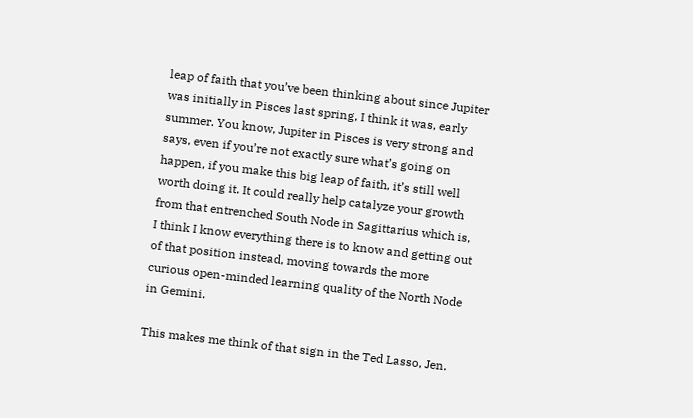leap of faith that you’ve been thinking about since Jupiter was initially in Pisces last spring, I think it was, early summer. You know, Jupiter in Pisces is very strong and says, even if you’re not exactly sure what’s going on happen, if you make this big leap of faith, it’s still well worth doing it. It could really help catalyze your growth from that entrenched South Node in Sagittarius which is, I think I know everything there is to know and getting out of that position instead, moving towards the more curious open-minded learning quality of the North Node in Gemini.

This makes me think of that sign in the Ted Lasso, Jen.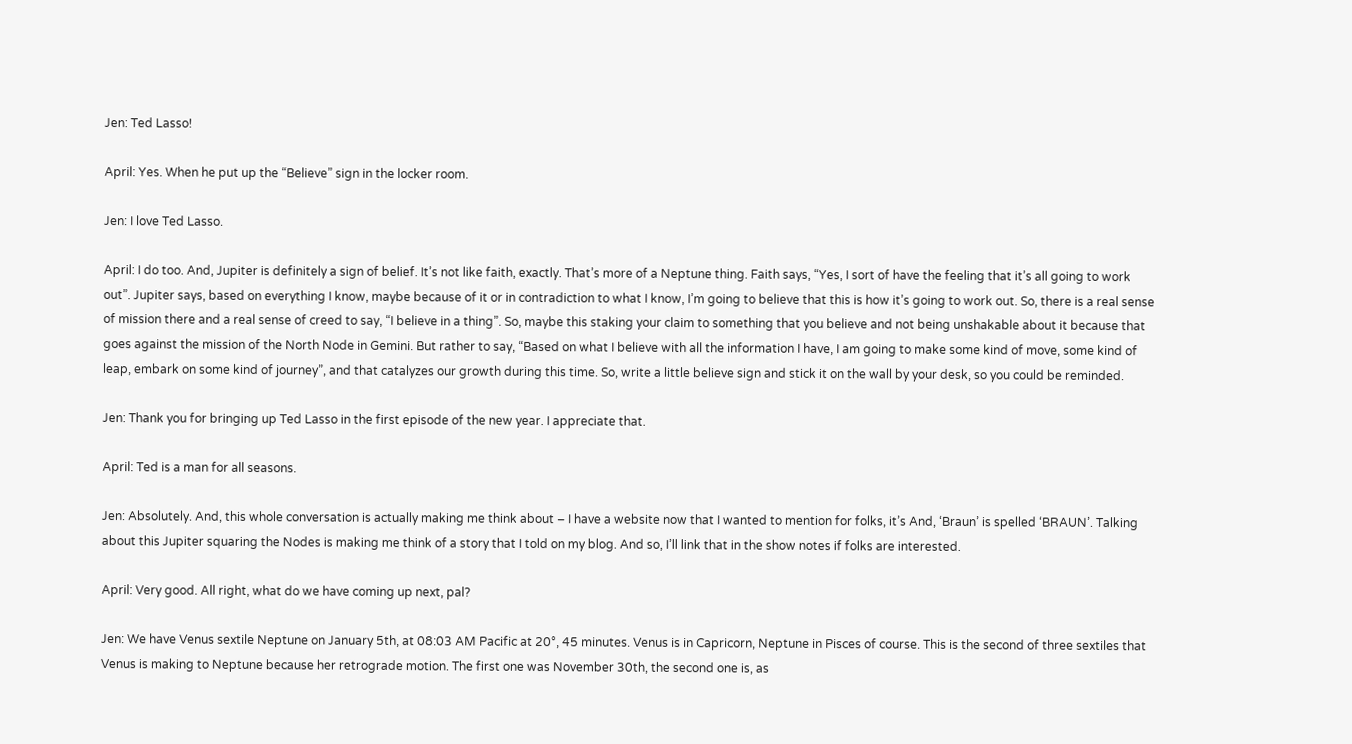Jen: Ted Lasso!

April: Yes. When he put up the “Believe” sign in the locker room.

Jen: I love Ted Lasso.

April: I do too. And, Jupiter is definitely a sign of belief. It’s not like faith, exactly. That’s more of a Neptune thing. Faith says, “Yes, I sort of have the feeling that it’s all going to work out”. Jupiter says, based on everything I know, maybe because of it or in contradiction to what I know, I’m going to believe that this is how it’s going to work out. So, there is a real sense of mission there and a real sense of creed to say, “I believe in a thing”. So, maybe this staking your claim to something that you believe and not being unshakable about it because that goes against the mission of the North Node in Gemini. But rather to say, “Based on what I believe with all the information I have, I am going to make some kind of move, some kind of leap, embark on some kind of journey”, and that catalyzes our growth during this time. So, write a little believe sign and stick it on the wall by your desk, so you could be reminded.

Jen: Thank you for bringing up Ted Lasso in the first episode of the new year. I appreciate that.

April: Ted is a man for all seasons.

Jen: Absolutely. And, this whole conversation is actually making me think about – I have a website now that I wanted to mention for folks, it’s And, ‘Braun’ is spelled ‘BRAUN’. Talking about this Jupiter squaring the Nodes is making me think of a story that I told on my blog. And so, I’ll link that in the show notes if folks are interested.

April: Very good. All right, what do we have coming up next, pal?

Jen: We have Venus sextile Neptune on January 5th, at 08:03 AM Pacific at 20°, 45 minutes. Venus is in Capricorn, Neptune in Pisces of course. This is the second of three sextiles that Venus is making to Neptune because her retrograde motion. The first one was November 30th, the second one is, as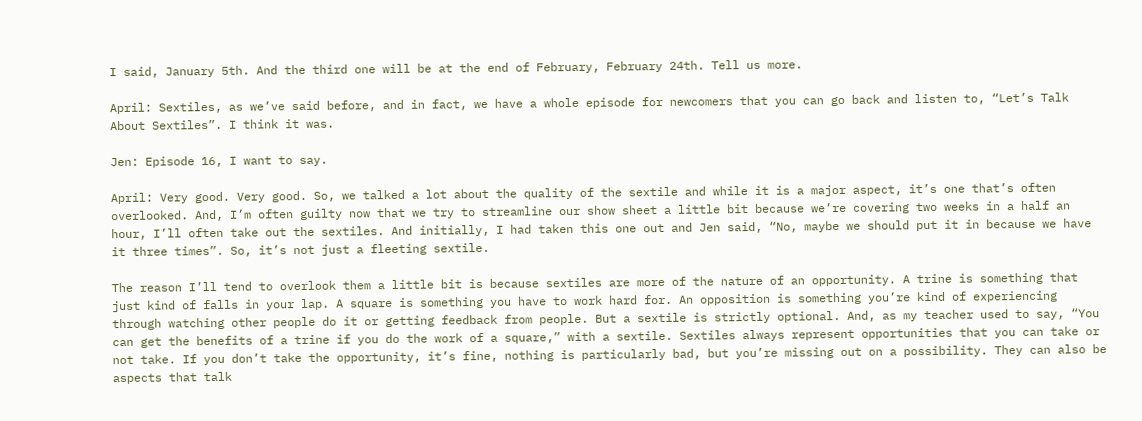I said, January 5th. And the third one will be at the end of February, February 24th. Tell us more.

April: Sextiles, as we’ve said before, and in fact, we have a whole episode for newcomers that you can go back and listen to, “Let’s Talk About Sextiles”. I think it was.

Jen: Episode 16, I want to say.

April: Very good. Very good. So, we talked a lot about the quality of the sextile and while it is a major aspect, it’s one that’s often overlooked. And, I’m often guilty now that we try to streamline our show sheet a little bit because we’re covering two weeks in a half an hour, I’ll often take out the sextiles. And initially, I had taken this one out and Jen said, “No, maybe we should put it in because we have it three times”. So, it’s not just a fleeting sextile.

The reason I’ll tend to overlook them a little bit is because sextiles are more of the nature of an opportunity. A trine is something that just kind of falls in your lap. A square is something you have to work hard for. An opposition is something you’re kind of experiencing through watching other people do it or getting feedback from people. But a sextile is strictly optional. And, as my teacher used to say, “You can get the benefits of a trine if you do the work of a square,” with a sextile. Sextiles always represent opportunities that you can take or not take. If you don’t take the opportunity, it’s fine, nothing is particularly bad, but you’re missing out on a possibility. They can also be aspects that talk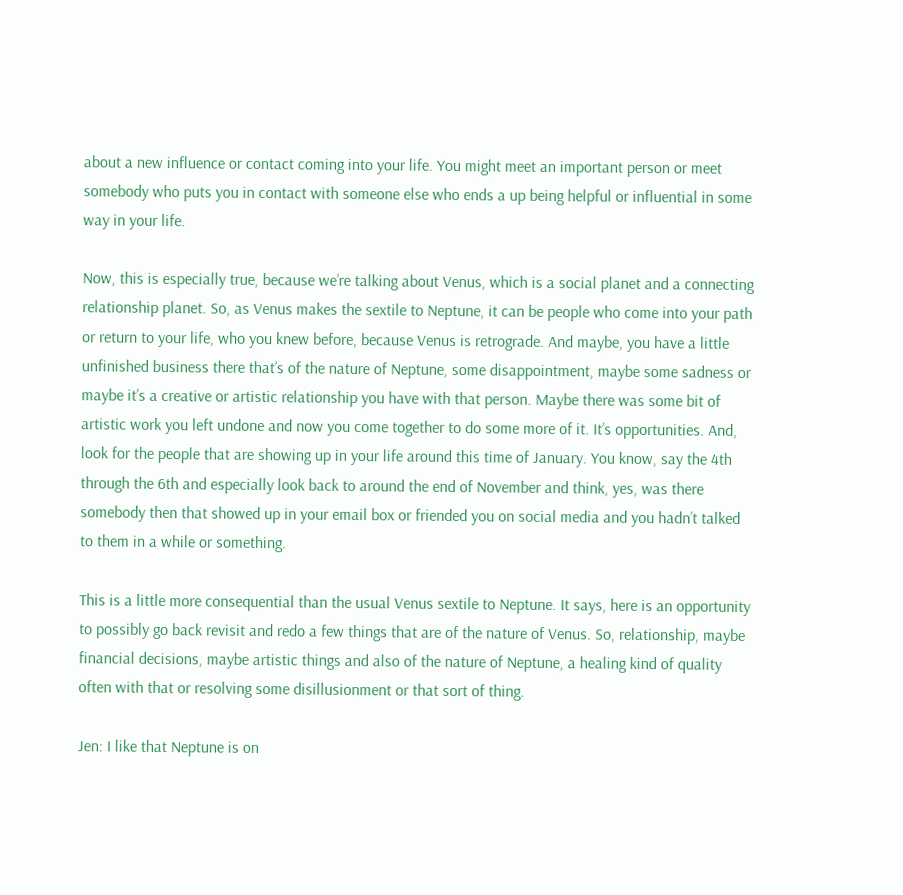about a new influence or contact coming into your life. You might meet an important person or meet somebody who puts you in contact with someone else who ends a up being helpful or influential in some way in your life.

Now, this is especially true, because we’re talking about Venus, which is a social planet and a connecting relationship planet. So, as Venus makes the sextile to Neptune, it can be people who come into your path or return to your life, who you knew before, because Venus is retrograde. And maybe, you have a little unfinished business there that’s of the nature of Neptune, some disappointment, maybe some sadness or maybe it’s a creative or artistic relationship you have with that person. Maybe there was some bit of artistic work you left undone and now you come together to do some more of it. It’s opportunities. And, look for the people that are showing up in your life around this time of January. You know, say the 4th through the 6th and especially look back to around the end of November and think, yes, was there somebody then that showed up in your email box or friended you on social media and you hadn’t talked to them in a while or something.

This is a little more consequential than the usual Venus sextile to Neptune. It says, here is an opportunity to possibly go back revisit and redo a few things that are of the nature of Venus. So, relationship, maybe financial decisions, maybe artistic things and also of the nature of Neptune, a healing kind of quality often with that or resolving some disillusionment or that sort of thing.

Jen: I like that Neptune is on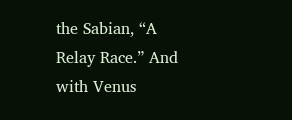the Sabian, “A Relay Race.” And with Venus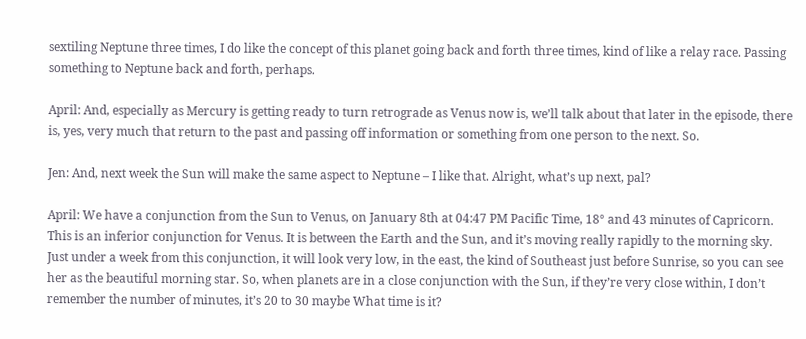sextiling Neptune three times, I do like the concept of this planet going back and forth three times, kind of like a relay race. Passing something to Neptune back and forth, perhaps.

April: And, especially as Mercury is getting ready to turn retrograde as Venus now is, we’ll talk about that later in the episode, there is, yes, very much that return to the past and passing off information or something from one person to the next. So.

Jen: And, next week the Sun will make the same aspect to Neptune – I like that. Alright, what’s up next, pal?

April: We have a conjunction from the Sun to Venus, on January 8th at 04:47 PM Pacific Time, 18° and 43 minutes of Capricorn. This is an inferior conjunction for Venus. It is between the Earth and the Sun, and it’s moving really rapidly to the morning sky. Just under a week from this conjunction, it will look very low, in the east, the kind of Southeast just before Sunrise, so you can see her as the beautiful morning star. So, when planets are in a close conjunction with the Sun, if they’re very close within, I don’t remember the number of minutes, it’s 20 to 30 maybe What time is it?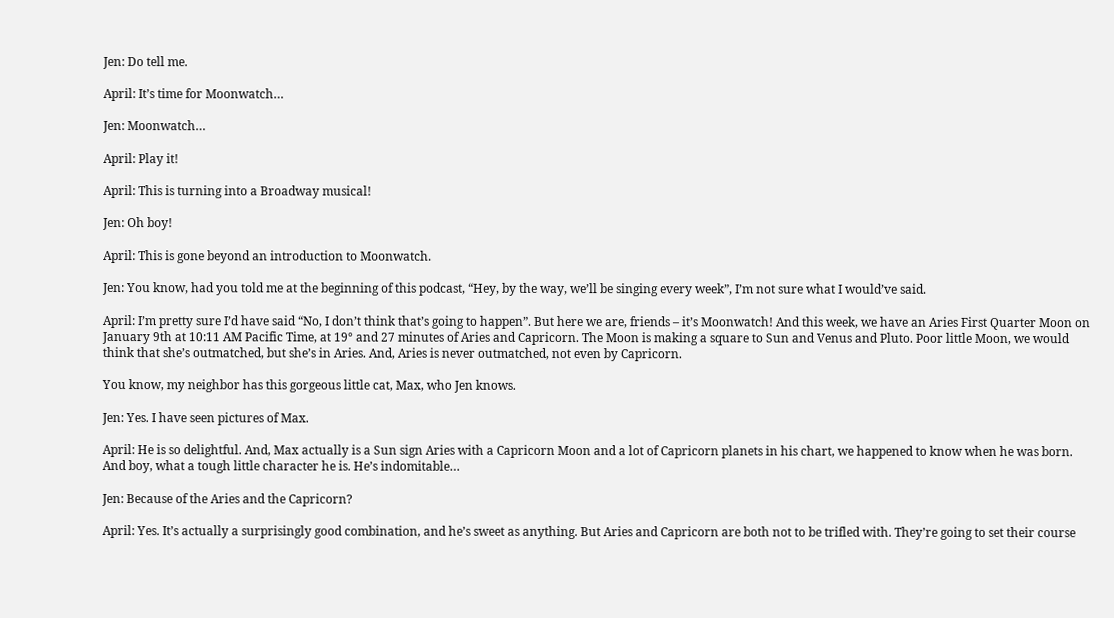Jen: Do tell me.

April: It’s time for Moonwatch…

Jen: Moonwatch…

April: Play it!

April: This is turning into a Broadway musical!

Jen: Oh boy!

April: This is gone beyond an introduction to Moonwatch.

Jen: You know, had you told me at the beginning of this podcast, “Hey, by the way, we’ll be singing every week”, I’m not sure what I would’ve said.

April: I’m pretty sure I’d have said “No, I don’t think that’s going to happen”. But here we are, friends – it’s Moonwatch! And this week, we have an Aries First Quarter Moon on January 9th at 10:11 AM Pacific Time, at 19° and 27 minutes of Aries and Capricorn. The Moon is making a square to Sun and Venus and Pluto. Poor little Moon, we would think that she’s outmatched, but she’s in Aries. And, Aries is never outmatched, not even by Capricorn.

You know, my neighbor has this gorgeous little cat, Max, who Jen knows.

Jen: Yes. I have seen pictures of Max.

April: He is so delightful. And, Max actually is a Sun sign Aries with a Capricorn Moon and a lot of Capricorn planets in his chart, we happened to know when he was born. And boy, what a tough little character he is. He’s indomitable…

Jen: Because of the Aries and the Capricorn?

April: Yes. It’s actually a surprisingly good combination, and he’s sweet as anything. But Aries and Capricorn are both not to be trifled with. They’re going to set their course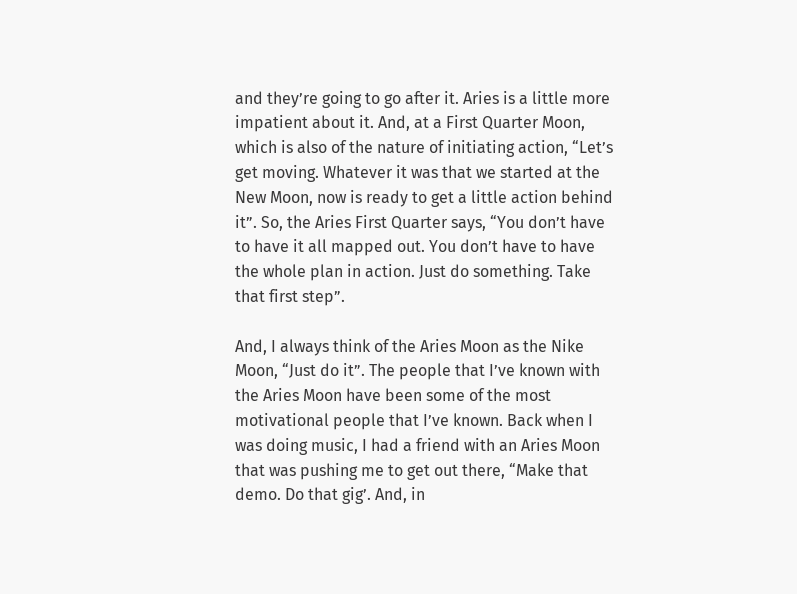and they’re going to go after it. Aries is a little more impatient about it. And, at a First Quarter Moon, which is also of the nature of initiating action, “Let’s get moving. Whatever it was that we started at the New Moon, now is ready to get a little action behind it”. So, the Aries First Quarter says, “You don’t have to have it all mapped out. You don’t have to have the whole plan in action. Just do something. Take that first step”.

And, I always think of the Aries Moon as the Nike Moon, “Just do it”. The people that I’ve known with the Aries Moon have been some of the most motivational people that I’ve known. Back when I was doing music, I had a friend with an Aries Moon that was pushing me to get out there, “Make that demo. Do that gig’. And, in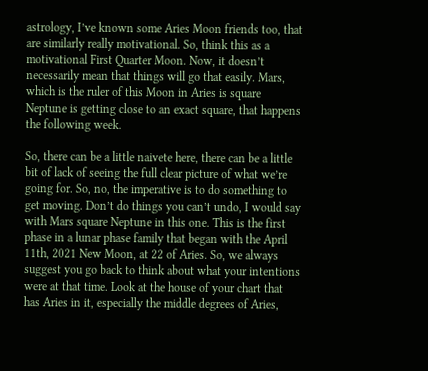astrology, I’ve known some Aries Moon friends too, that are similarly really motivational. So, think this as a motivational First Quarter Moon. Now, it doesn’t necessarily mean that things will go that easily. Mars, which is the ruler of this Moon in Aries is square Neptune is getting close to an exact square, that happens the following week.

So, there can be a little naivete here, there can be a little bit of lack of seeing the full clear picture of what we’re going for. So, no, the imperative is to do something to get moving. Don’t do things you can’t undo, I would say with Mars square Neptune in this one. This is the first phase in a lunar phase family that began with the April 11th, 2021 New Moon, at 22 of Aries. So, we always suggest you go back to think about what your intentions were at that time. Look at the house of your chart that has Aries in it, especially the middle degrees of Aries,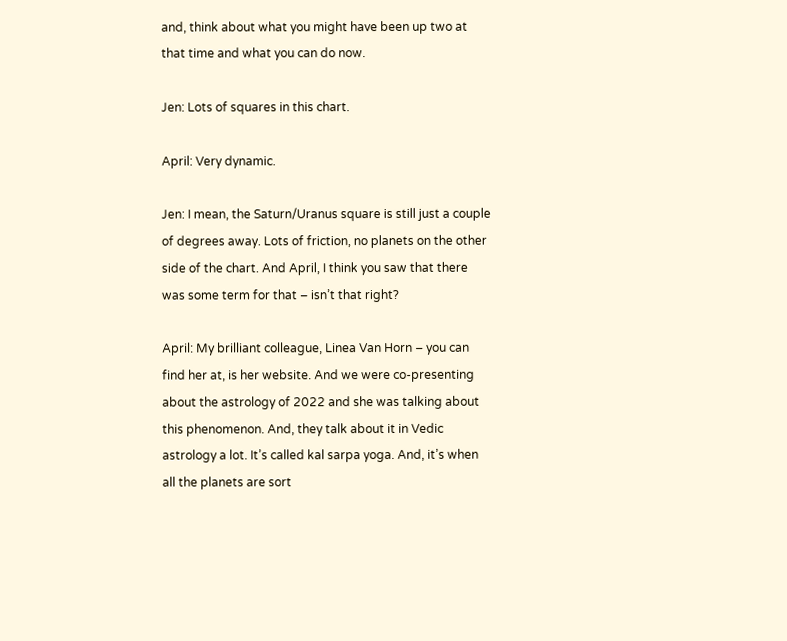and, think about what you might have been up two at that time and what you can do now.

Jen: Lots of squares in this chart.

April: Very dynamic.

Jen: I mean, the Saturn/Uranus square is still just a couple of degrees away. Lots of friction, no planets on the other side of the chart. And April, I think you saw that there was some term for that – isn’t that right?

April: My brilliant colleague, Linea Van Horn – you can find her at, is her website. And we were co-presenting about the astrology of 2022 and she was talking about this phenomenon. And, they talk about it in Vedic astrology a lot. It’s called kal sarpa yoga. And, it’s when all the planets are sort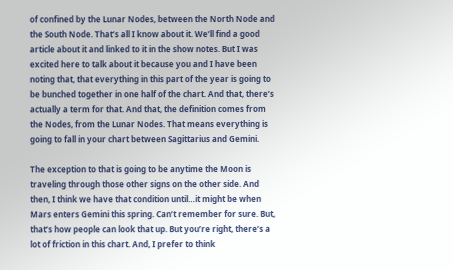of confined by the Lunar Nodes, between the North Node and the South Node. That’s all I know about it. We’ll find a good article about it and linked to it in the show notes. But I was excited here to talk about it because you and I have been noting that, that everything in this part of the year is going to be bunched together in one half of the chart. And that, there’s actually a term for that. And that, the definition comes from the Nodes, from the Lunar Nodes. That means everything is going to fall in your chart between Sagittarius and Gemini.

The exception to that is going to be anytime the Moon is traveling through those other signs on the other side. And then, I think we have that condition until…it might be when Mars enters Gemini this spring. Can’t remember for sure. But, that’s how people can look that up. But you’re right, there’s a lot of friction in this chart. And, I prefer to think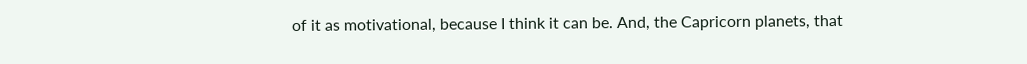of it as motivational, because I think it can be. And, the Capricorn planets, that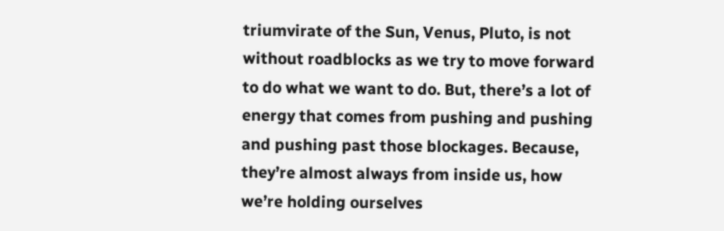triumvirate of the Sun, Venus, Pluto, is not without roadblocks as we try to move forward to do what we want to do. But, there’s a lot of energy that comes from pushing and pushing and pushing past those blockages. Because, they’re almost always from inside us, how we’re holding ourselves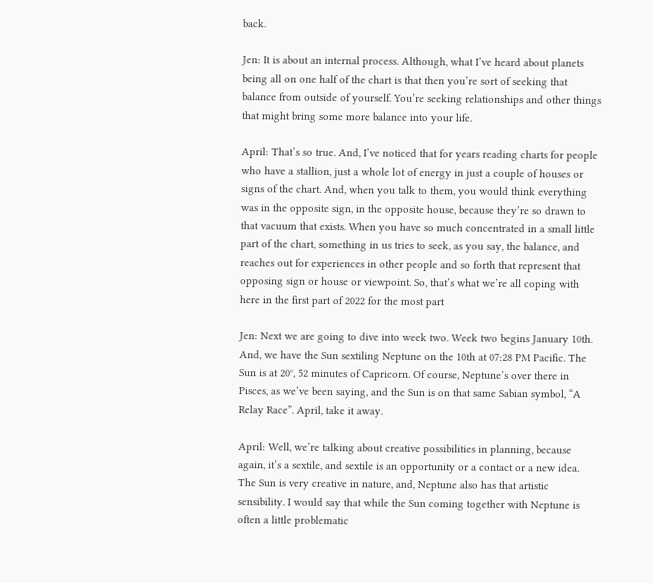back.

Jen: It is about an internal process. Although, what I’ve heard about planets being all on one half of the chart is that then you’re sort of seeking that balance from outside of yourself. You’re seeking relationships and other things that might bring some more balance into your life.

April: That’s so true. And, I’ve noticed that for years reading charts for people who have a stallion, just a whole lot of energy in just a couple of houses or signs of the chart. And, when you talk to them, you would think everything was in the opposite sign, in the opposite house, because they’re so drawn to that vacuum that exists. When you have so much concentrated in a small little part of the chart, something in us tries to seek, as you say, the balance, and reaches out for experiences in other people and so forth that represent that opposing sign or house or viewpoint. So, that’s what we’re all coping with here in the first part of 2022 for the most part

Jen: Next we are going to dive into week two. Week two begins January 10th. And, we have the Sun sextiling Neptune on the 10th at 07:28 PM Pacific. The Sun is at 20°, 52 minutes of Capricorn. Of course, Neptune’s over there in Pisces, as we’ve been saying, and the Sun is on that same Sabian symbol, “A Relay Race”. April, take it away.

April: Well, we’re talking about creative possibilities in planning, because again, it’s a sextile, and sextile is an opportunity or a contact or a new idea. The Sun is very creative in nature, and, Neptune also has that artistic sensibility. I would say that while the Sun coming together with Neptune is often a little problematic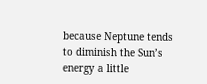because Neptune tends to diminish the Sun’s energy a little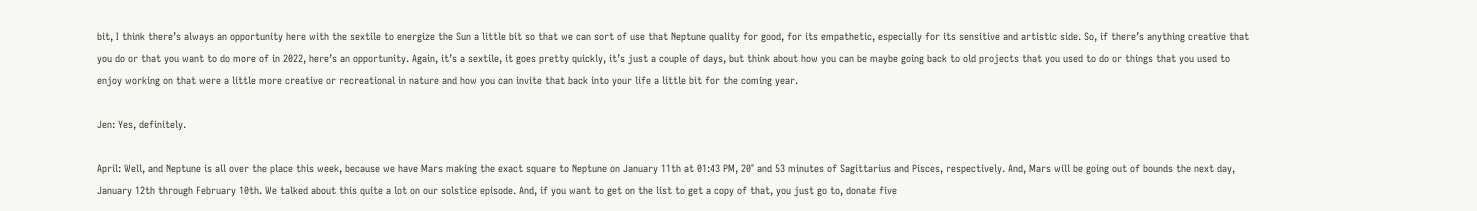bit, I think there’s always an opportunity here with the sextile to energize the Sun a little bit so that we can sort of use that Neptune quality for good, for its empathetic, especially for its sensitive and artistic side. So, if there’s anything creative that you do or that you want to do more of in 2022, here’s an opportunity. Again, it’s a sextile, it goes pretty quickly, it’s just a couple of days, but think about how you can be maybe going back to old projects that you used to do or things that you used to enjoy working on that were a little more creative or recreational in nature and how you can invite that back into your life a little bit for the coming year.

Jen: Yes, definitely.

April: Well, and Neptune is all over the place this week, because we have Mars making the exact square to Neptune on January 11th at 01:43 PM, 20° and 53 minutes of Sagittarius and Pisces, respectively. And, Mars will be going out of bounds the next day, January 12th through February 10th. We talked about this quite a lot on our solstice episode. And, if you want to get on the list to get a copy of that, you just go to, donate five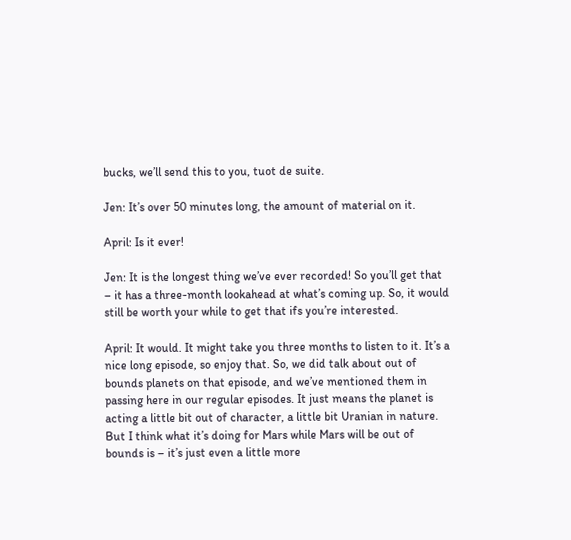bucks, we’ll send this to you, tuot de suite.

Jen: It’s over 50 minutes long, the amount of material on it.

April: Is it ever!

Jen: It is the longest thing we’ve ever recorded! So you’ll get that – it has a three-month lookahead at what’s coming up. So, it would still be worth your while to get that ifs you’re interested.

April: It would. It might take you three months to listen to it. It’s a nice long episode, so enjoy that. So, we did talk about out of bounds planets on that episode, and we’ve mentioned them in passing here in our regular episodes. It just means the planet is acting a little bit out of character, a little bit Uranian in nature. But I think what it’s doing for Mars while Mars will be out of bounds is – it’s just even a little more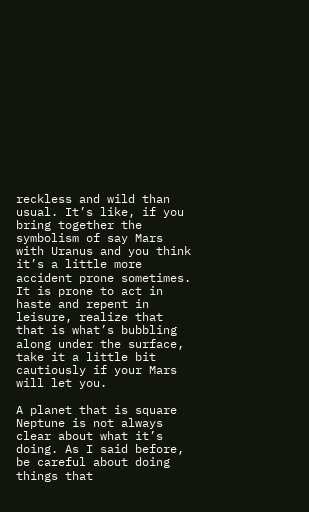reckless and wild than usual. It’s like, if you bring together the symbolism of say Mars with Uranus and you think it’s a little more accident prone sometimes. It is prone to act in haste and repent in leisure, realize that that is what’s bubbling along under the surface, take it a little bit cautiously if your Mars will let you.

A planet that is square Neptune is not always clear about what it’s doing. As I said before, be careful about doing things that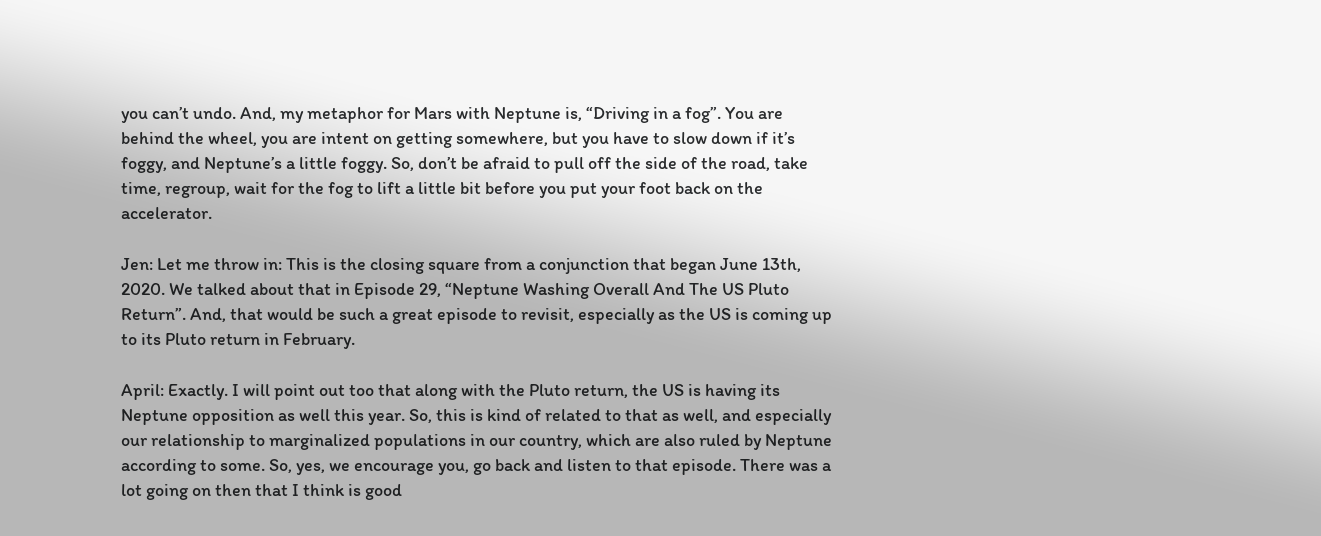you can’t undo. And, my metaphor for Mars with Neptune is, “Driving in a fog”. You are behind the wheel, you are intent on getting somewhere, but you have to slow down if it’s foggy, and Neptune’s a little foggy. So, don’t be afraid to pull off the side of the road, take time, regroup, wait for the fog to lift a little bit before you put your foot back on the accelerator.

Jen: Let me throw in: This is the closing square from a conjunction that began June 13th, 2020. We talked about that in Episode 29, “Neptune Washing Overall And The US Pluto Return”. And, that would be such a great episode to revisit, especially as the US is coming up to its Pluto return in February.

April: Exactly. I will point out too that along with the Pluto return, the US is having its Neptune opposition as well this year. So, this is kind of related to that as well, and especially our relationship to marginalized populations in our country, which are also ruled by Neptune according to some. So, yes, we encourage you, go back and listen to that episode. There was a lot going on then that I think is good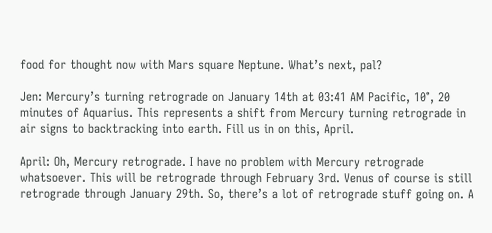food for thought now with Mars square Neptune. What’s next, pal?

Jen: Mercury’s turning retrograde on January 14th at 03:41 AM Pacific, 10°, 20 minutes of Aquarius. This represents a shift from Mercury turning retrograde in air signs to backtracking into earth. Fill us in on this, April.

April: Oh, Mercury retrograde. I have no problem with Mercury retrograde whatsoever. This will be retrograde through February 3rd. Venus of course is still retrograde through January 29th. So, there’s a lot of retrograde stuff going on. A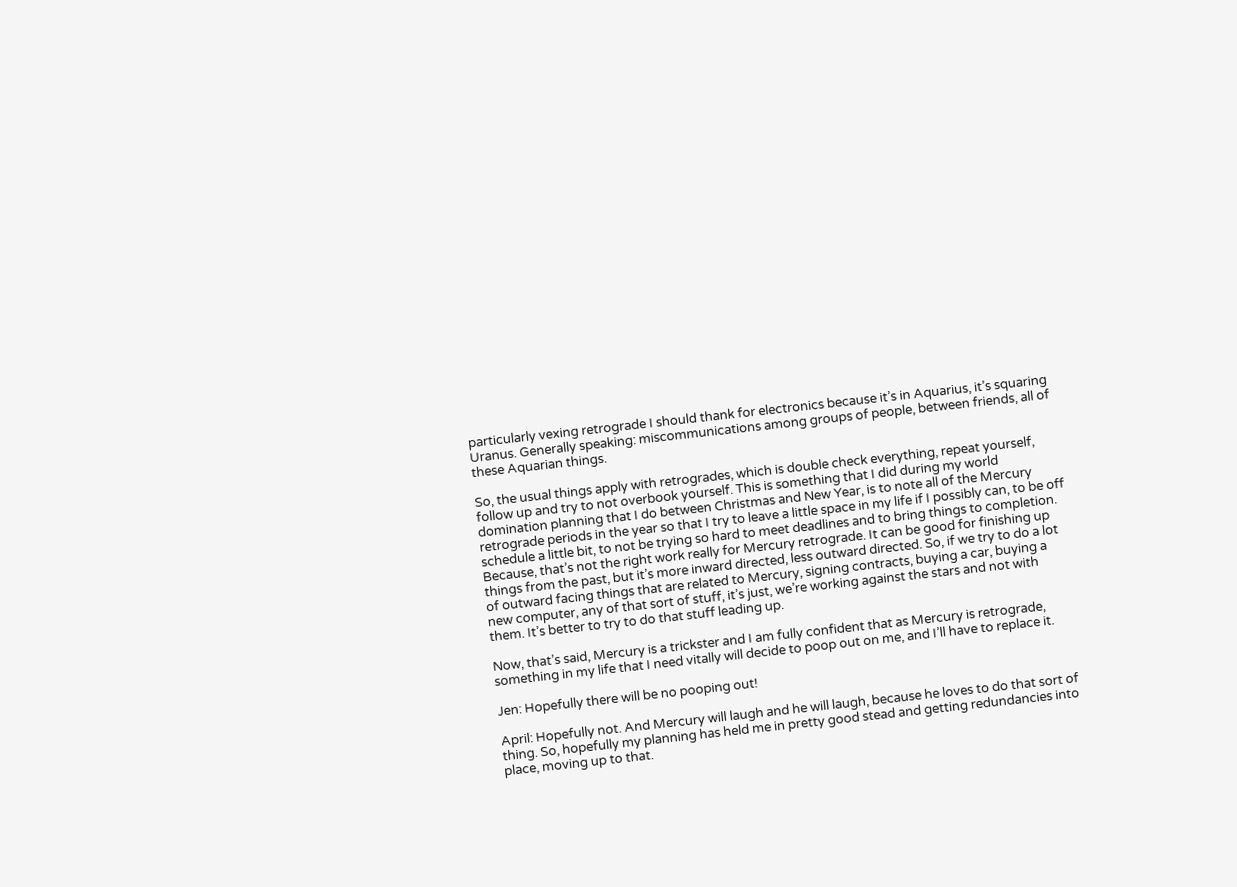particularly vexing retrograde I should thank for electronics because it’s in Aquarius, it’s squaring Uranus. Generally speaking: miscommunications among groups of people, between friends, all of these Aquarian things.

So, the usual things apply with retrogrades, which is double check everything, repeat yourself, follow up and try to not overbook yourself. This is something that I did during my world domination planning that I do between Christmas and New Year, is to note all of the Mercury retrograde periods in the year so that I try to leave a little space in my life if I possibly can, to be off schedule a little bit, to not be trying so hard to meet deadlines and to bring things to completion. Because, that’s not the right work really for Mercury retrograde. It can be good for finishing up things from the past, but it’s more inward directed, less outward directed. So, if we try to do a lot of outward facing things that are related to Mercury, signing contracts, buying a car, buying a new computer, any of that sort of stuff, it’s just, we’re working against the stars and not with them. It’s better to try to do that stuff leading up.

Now, that’s said, Mercury is a trickster and I am fully confident that as Mercury is retrograde, something in my life that I need vitally will decide to poop out on me, and I’ll have to replace it.

Jen: Hopefully there will be no pooping out!

April: Hopefully not. And Mercury will laugh and he will laugh, because he loves to do that sort of thing. So, hopefully my planning has held me in pretty good stead and getting redundancies into place, moving up to that.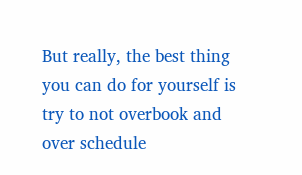But really, the best thing you can do for yourself is try to not overbook and over schedule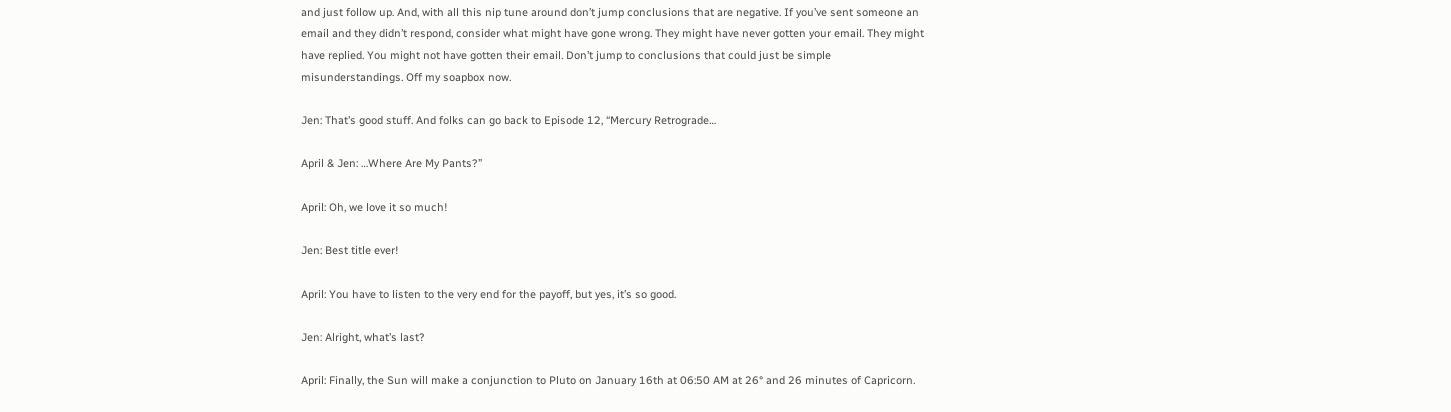and just follow up. And, with all this nip tune around don’t jump conclusions that are negative. If you’ve sent someone an email and they didn’t respond, consider what might have gone wrong. They might have never gotten your email. They might have replied. You might not have gotten their email. Don’t jump to conclusions that could just be simple misunderstandings. Off my soapbox now.

Jen: That’s good stuff. And folks can go back to Episode 12, “Mercury Retrograde…

April & Jen: …Where Are My Pants?”

April: Oh, we love it so much!

Jen: Best title ever!

April: You have to listen to the very end for the payoff, but yes, it’s so good.

Jen: Alright, what’s last?

April: Finally, the Sun will make a conjunction to Pluto on January 16th at 06:50 AM at 26° and 26 minutes of Capricorn.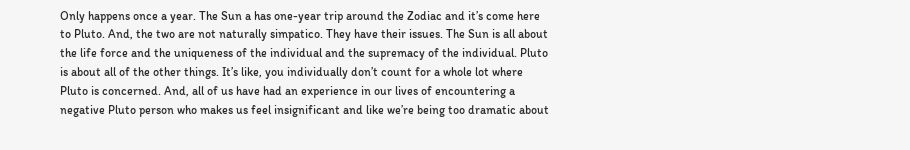Only happens once a year. The Sun a has one-year trip around the Zodiac and it’s come here to Pluto. And, the two are not naturally simpatico. They have their issues. The Sun is all about the life force and the uniqueness of the individual and the supremacy of the individual. Pluto is about all of the other things. It’s like, you individually don’t count for a whole lot where Pluto is concerned. And, all of us have had an experience in our lives of encountering a negative Pluto person who makes us feel insignificant and like we’re being too dramatic about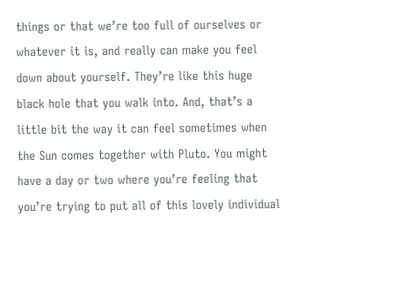things or that we’re too full of ourselves or whatever it is, and really can make you feel down about yourself. They’re like this huge black hole that you walk into. And, that’s a little bit the way it can feel sometimes when the Sun comes together with Pluto. You might have a day or two where you’re feeling that you’re trying to put all of this lovely individual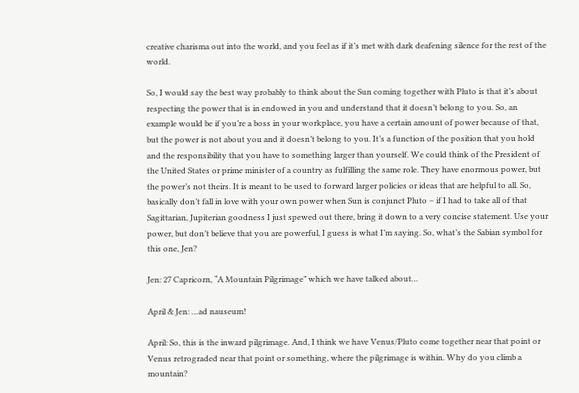creative charisma out into the world, and you feel as if it’s met with dark deafening silence for the rest of the world.

So, I would say the best way probably to think about the Sun coming together with Pluto is that it’s about respecting the power that is in endowed in you and understand that it doesn’t belong to you. So, an example would be if you’re a boss in your workplace, you have a certain amount of power because of that, but the power is not about you and it doesn’t belong to you. It’s a function of the position that you hold and the responsibility that you have to something larger than yourself. We could think of the President of the United States or prime minister of a country as fulfilling the same role. They have enormous power, but the power’s not theirs. It is meant to be used to forward larger policies or ideas that are helpful to all. So, basically don’t fall in love with your own power when Sun is conjunct Pluto – if I had to take all of that Sagittarian, Jupiterian goodness I just spewed out there, bring it down to a very concise statement. Use your power, but don’t believe that you are powerful, I guess is what I’m saying. So, what’s the Sabian symbol for this one, Jen?

Jen: 27 Capricorn, “A Mountain Pilgrimage” which we have talked about…

April & Jen: …ad nauseum!

April: So, this is the inward pilgrimage. And, I think we have Venus/Pluto come together near that point or Venus retrograded near that point or something, where the pilgrimage is within. Why do you climb a mountain?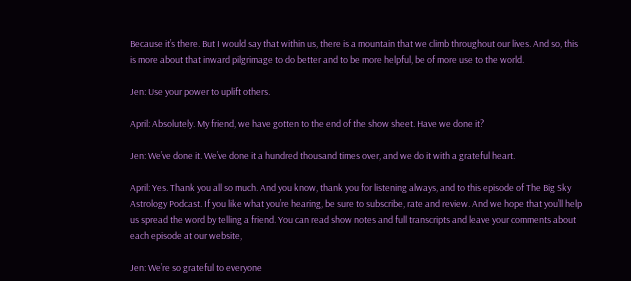Because it’s there. But I would say that within us, there is a mountain that we climb throughout our lives. And so, this is more about that inward pilgrimage to do better and to be more helpful, be of more use to the world.

Jen: Use your power to uplift others.

April: Absolutely. My friend, we have gotten to the end of the show sheet. Have we done it?

Jen: We’ve done it. We’ve done it a hundred thousand times over, and we do it with a grateful heart.

April: Yes. Thank you all so much. And you know, thank you for listening always, and to this episode of The Big Sky Astrology Podcast. If you like what you’re hearing, be sure to subscribe, rate and review. And we hope that you’ll help us spread the word by telling a friend. You can read show notes and full transcripts and leave your comments about each episode at our website,

Jen: We’re so grateful to everyone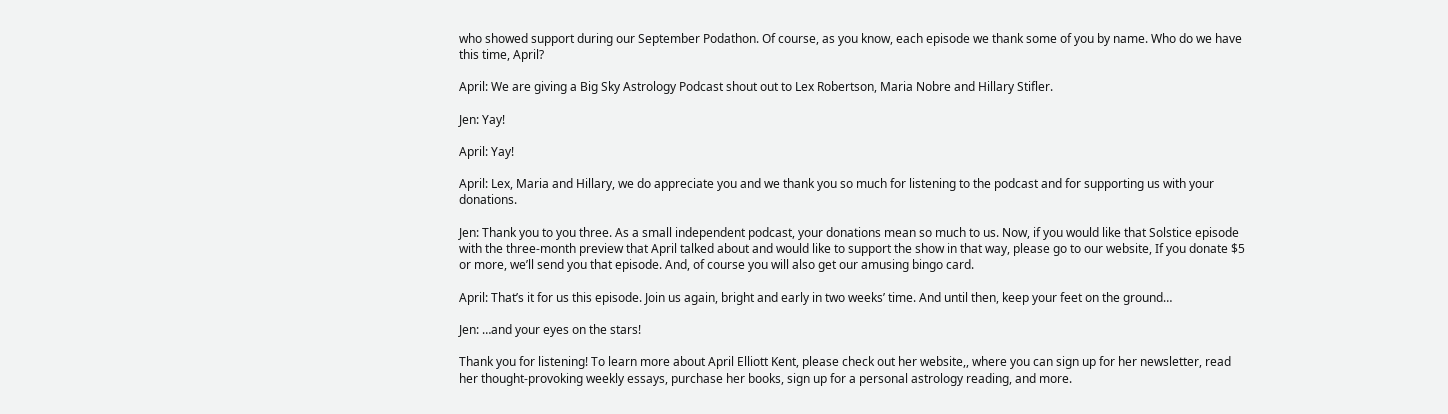who showed support during our September Podathon. Of course, as you know, each episode we thank some of you by name. Who do we have this time, April?

April: We are giving a Big Sky Astrology Podcast shout out to Lex Robertson, Maria Nobre and Hillary Stifler.

Jen: Yay!

April: Yay!

April: Lex, Maria and Hillary, we do appreciate you and we thank you so much for listening to the podcast and for supporting us with your donations.

Jen: Thank you to you three. As a small independent podcast, your donations mean so much to us. Now, if you would like that Solstice episode with the three-month preview that April talked about and would like to support the show in that way, please go to our website, If you donate $5 or more, we’ll send you that episode. And, of course you will also get our amusing bingo card.

April: That’s it for us this episode. Join us again, bright and early in two weeks’ time. And until then, keep your feet on the ground…

Jen: …and your eyes on the stars!

Thank you for listening! To learn more about April Elliott Kent, please check out her website,, where you can sign up for her newsletter, read her thought-provoking weekly essays, purchase her books, sign up for a personal astrology reading, and more.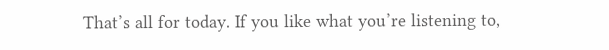That’s all for today. If you like what you’re listening to,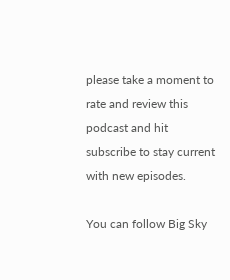please take a moment to rate and review this podcast and hit subscribe to stay current with new episodes.

You can follow Big Sky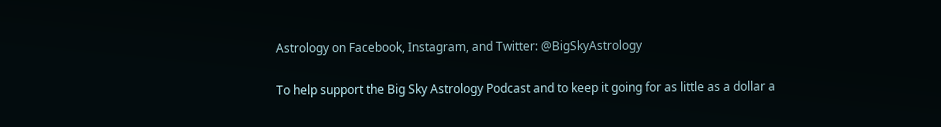Astrology on Facebook, Instagram, and Twitter: @BigSkyAstrology

To help support the Big Sky Astrology Podcast and to keep it going for as little as a dollar a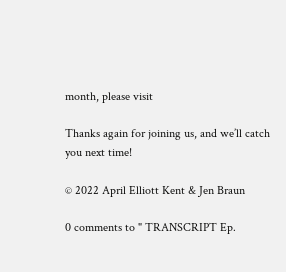month, please visit

Thanks again for joining us, and we’ll catch you next time!

© 2022 April Elliott Kent & Jen Braun

0 comments to " TRANSCRIPT Ep.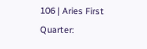106 | Aries First Quarter: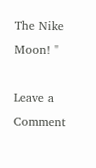The Nike Moon! "

Leave a Comment